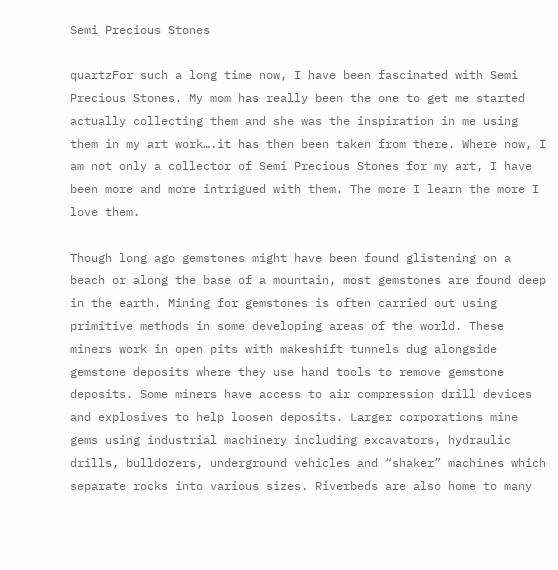Semi Precious Stones

quartzFor such a long time now, I have been fascinated with Semi Precious Stones. My mom has really been the one to get me started actually collecting them and she was the inspiration in me using them in my art work….it has then been taken from there. Where now, I am not only a collector of Semi Precious Stones for my art, I have been more and more intrigued with them. The more I learn the more I love them.

Though long ago gemstones might have been found glistening on a beach or along the base of a mountain, most gemstones are found deep in the earth. Mining for gemstones is often carried out using primitive methods in some developing areas of the world. These miners work in open pits with makeshift tunnels dug alongside gemstone deposits where they use hand tools to remove gemstone deposits. Some miners have access to air compression drill devices and explosives to help loosen deposits. Larger corporations mine gems using industrial machinery including excavators, hydraulic drills, bulldozers, underground vehicles and “shaker” machines which separate rocks into various sizes. Riverbeds are also home to many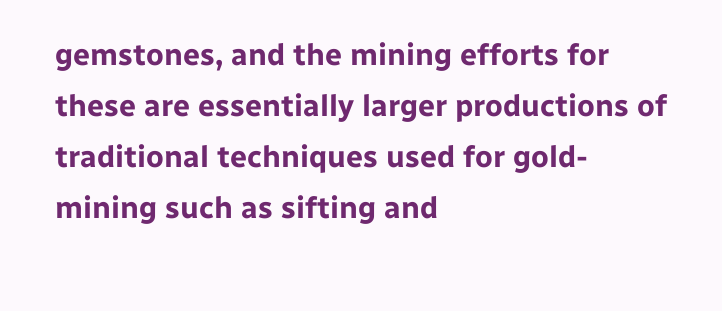gemstones, and the mining efforts for these are essentially larger productions of traditional techniques used for gold-mining such as sifting and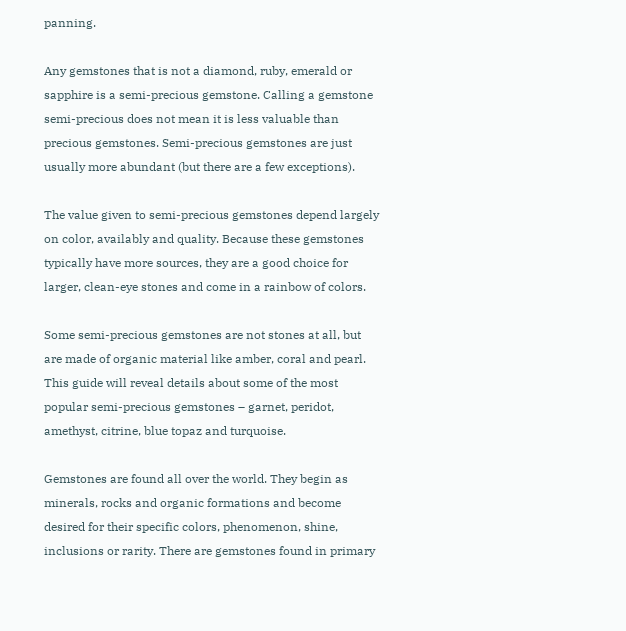panning.

Any gemstones that is not a diamond, ruby, emerald or sapphire is a semi-precious gemstone. Calling a gemstone semi-precious does not mean it is less valuable than precious gemstones. Semi-precious gemstones are just usually more abundant (but there are a few exceptions).

The value given to semi-precious gemstones depend largely on color, availably and quality. Because these gemstones typically have more sources, they are a good choice for larger, clean-eye stones and come in a rainbow of colors.

Some semi-precious gemstones are not stones at all, but are made of organic material like amber, coral and pearl. This guide will reveal details about some of the most popular semi-precious gemstones – garnet, peridot, amethyst, citrine, blue topaz and turquoise.

Gemstones are found all over the world. They begin as minerals, rocks and organic formations and become desired for their specific colors, phenomenon, shine, inclusions or rarity. There are gemstones found in primary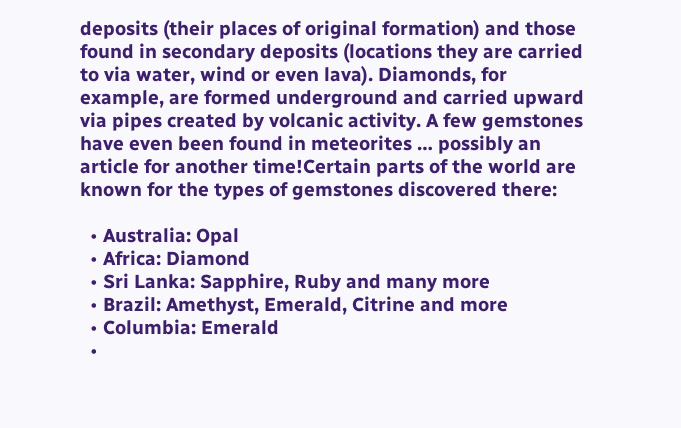deposits (their places of original formation) and those found in secondary deposits (locations they are carried to via water, wind or even lava). Diamonds, for example, are formed underground and carried upward via pipes created by volcanic activity. A few gemstones have even been found in meteorites … possibly an article for another time!Certain parts of the world are known for the types of gemstones discovered there:

  • Australia: Opal
  • Africa: Diamond
  • Sri Lanka: Sapphire, Ruby and many more
  • Brazil: Amethyst, Emerald, Citrine and more
  • Columbia: Emerald
  •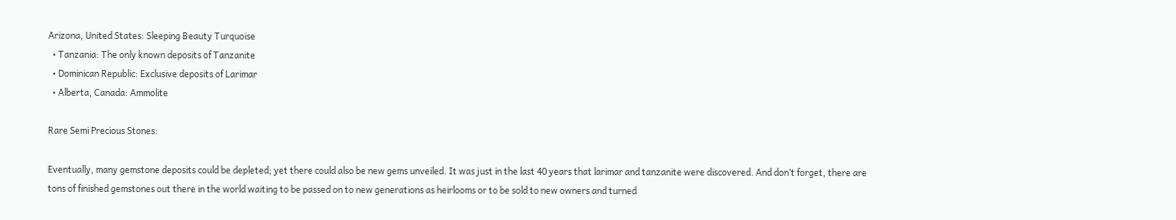Arizona, United States: Sleeping Beauty Turquoise
  • Tanzania: The only known deposits of Tanzanite
  • Dominican Republic: Exclusive deposits of Larimar
  • Alberta, Canada: Ammolite

Rare Semi Precious Stones:

Eventually, many gemstone deposits could be depleted; yet there could also be new gems unveiled. It was just in the last 40 years that larimar and tanzanite were discovered. And don’t forget, there are tons of finished gemstones out there in the world waiting to be passed on to new generations as heirlooms or to be sold to new owners and turned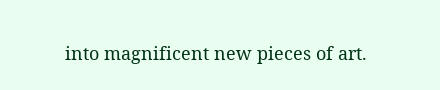into magnificent new pieces of art.